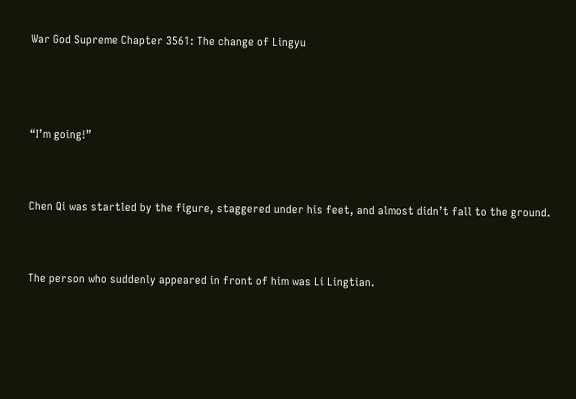War God Supreme Chapter 3561: The change of Lingyu



“I’m going!”


Chen Qi was startled by the figure, staggered under his feet, and almost didn’t fall to the ground.


The person who suddenly appeared in front of him was Li Lingtian.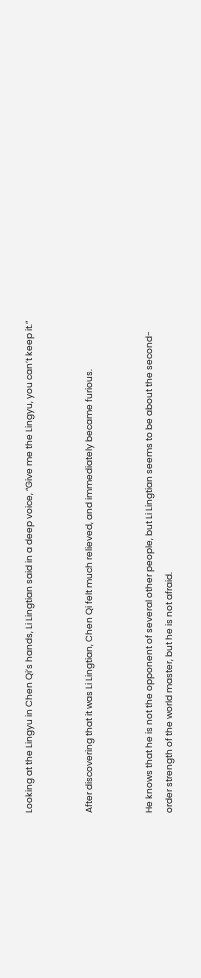Looking at the Lingyu in Chen Qi’s hands, Li Lingtian said in a deep voice, “Give me the Lingyu, you can’t keep it.”


After discovering that it was Li Lingtian, Chen Qi felt much relieved, and immediately became furious.


He knows that he is not the opponent of several other people, but Li Lingtian seems to be about the second-order strength of the world master, but he is not afraid.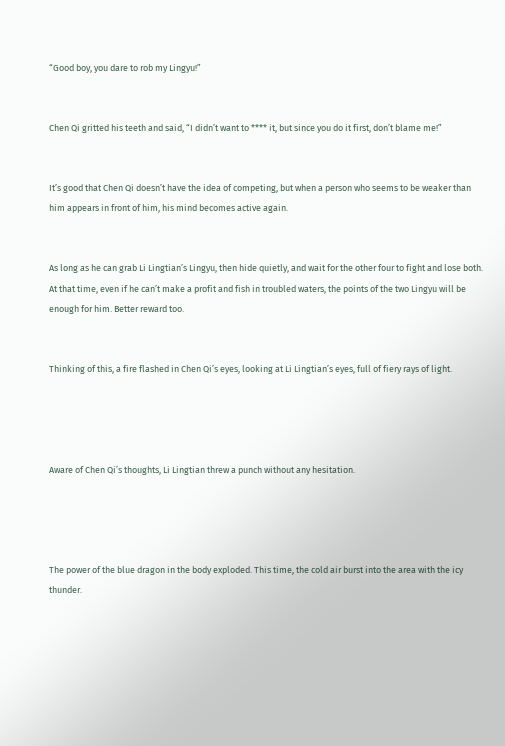“Good boy, you dare to rob my Lingyu!”


Chen Qi gritted his teeth and said, “I didn’t want to **** it, but since you do it first, don’t blame me!”


It’s good that Chen Qi doesn’t have the idea of competing, but when a person who seems to be weaker than him appears in front of him, his mind becomes active again.


As long as he can grab Li Lingtian’s Lingyu, then hide quietly, and wait for the other four to fight and lose both. At that time, even if he can’t make a profit and fish in troubled waters, the points of the two Lingyu will be enough for him. Better reward too.


Thinking of this, a fire flashed in Chen Qi’s eyes, looking at Li Lingtian’s eyes, full of fiery rays of light.




Aware of Chen Qi’s thoughts, Li Lingtian threw a punch without any hesitation.




The power of the blue dragon in the body exploded. This time, the cold air burst into the area with the icy thunder.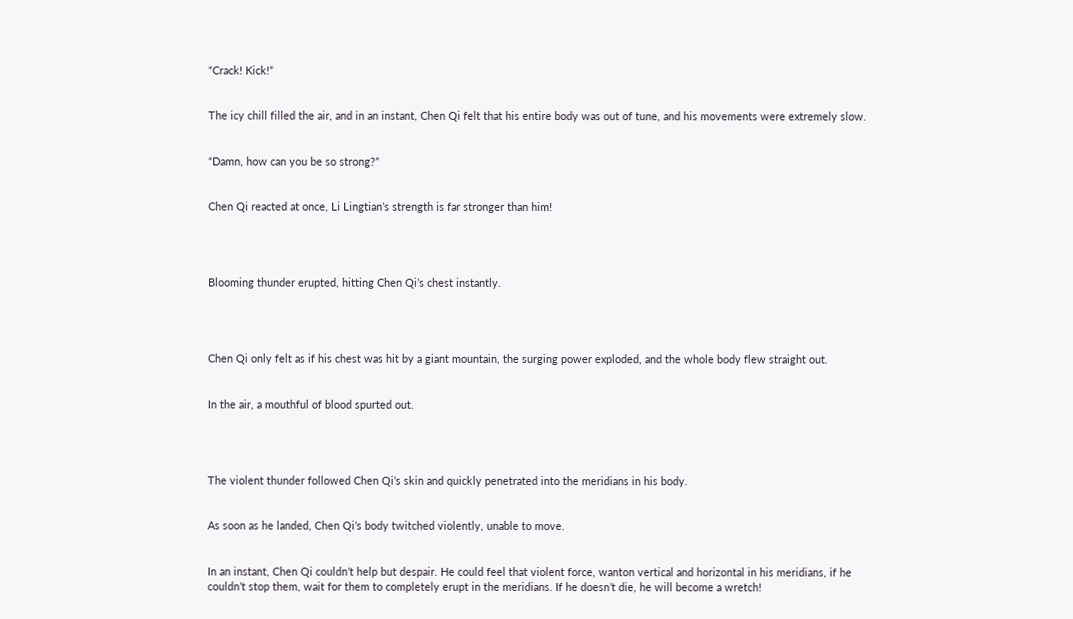“Crack! Kick!”


The icy chill filled the air, and in an instant, Chen Qi felt that his entire body was out of tune, and his movements were extremely slow.


“Damn, how can you be so strong?”


Chen Qi reacted at once, Li Lingtian’s strength is far stronger than him!




Blooming thunder erupted, hitting Chen Qi’s chest instantly.




Chen Qi only felt as if his chest was hit by a giant mountain, the surging power exploded, and the whole body flew straight out.


In the air, a mouthful of blood spurted out.




The violent thunder followed Chen Qi’s skin and quickly penetrated into the meridians in his body.


As soon as he landed, Chen Qi’s body twitched violently, unable to move.


In an instant, Chen Qi couldn’t help but despair. He could feel that violent force, wanton vertical and horizontal in his meridians, if he couldn’t stop them, wait for them to completely erupt in the meridians. If he doesn’t die, he will become a wretch!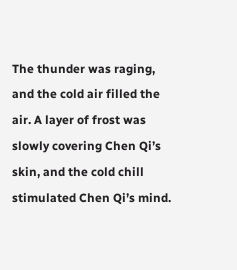The thunder was raging, and the cold air filled the air. A layer of frost was slowly covering Chen Qi’s skin, and the cold chill stimulated Chen Qi’s mind.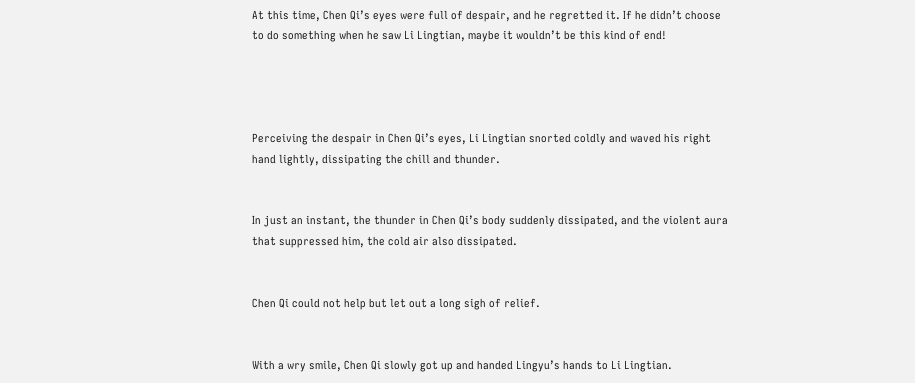At this time, Chen Qi’s eyes were full of despair, and he regretted it. If he didn’t choose to do something when he saw Li Lingtian, maybe it wouldn’t be this kind of end!




Perceiving the despair in Chen Qi’s eyes, Li Lingtian snorted coldly and waved his right hand lightly, dissipating the chill and thunder.


In just an instant, the thunder in Chen Qi’s body suddenly dissipated, and the violent aura that suppressed him, the cold air also dissipated.


Chen Qi could not help but let out a long sigh of relief.


With a wry smile, Chen Qi slowly got up and handed Lingyu’s hands to Li Lingtian.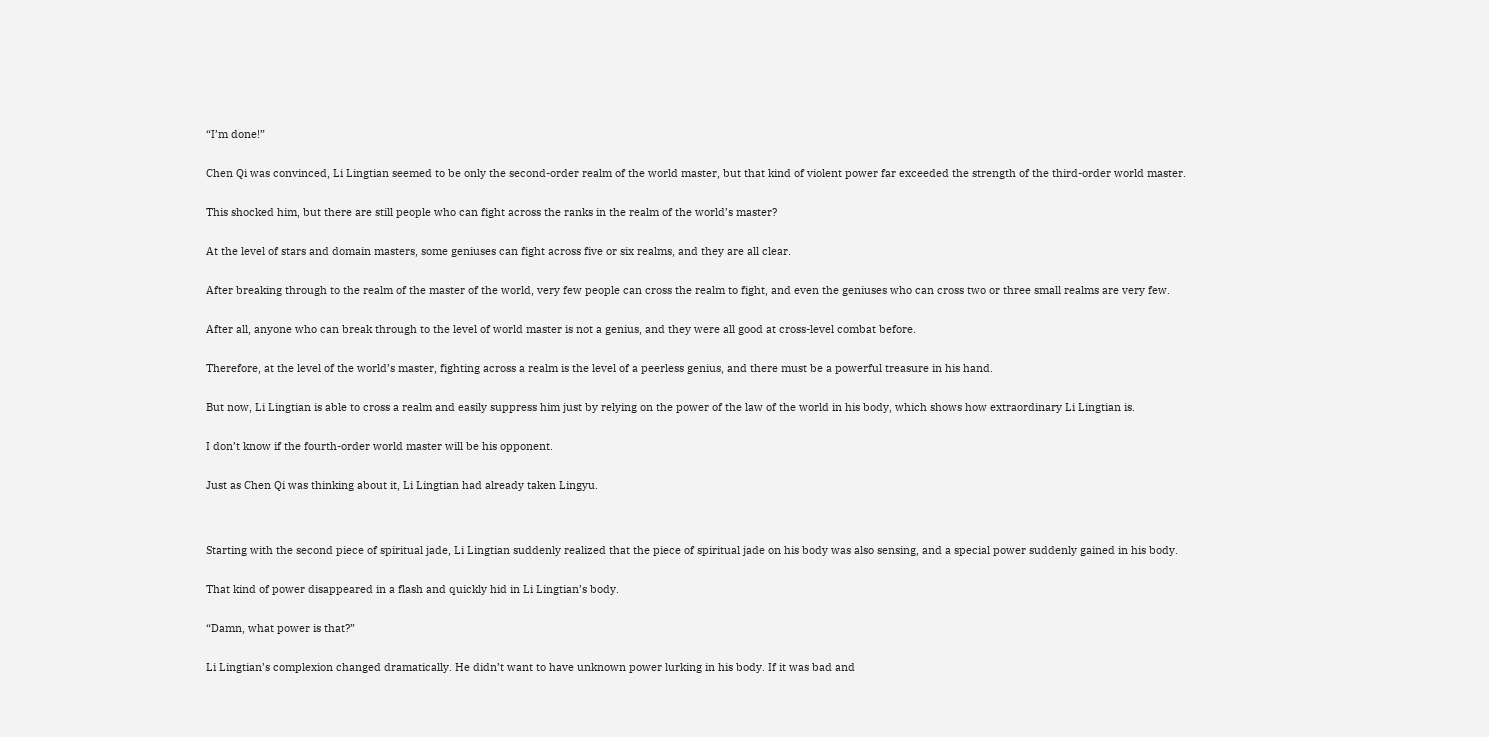“I’m done!”


Chen Qi was convinced, Li Lingtian seemed to be only the second-order realm of the world master, but that kind of violent power far exceeded the strength of the third-order world master.


This shocked him, but there are still people who can fight across the ranks in the realm of the world’s master?


At the level of stars and domain masters, some geniuses can fight across five or six realms, and they are all clear.


After breaking through to the realm of the master of the world, very few people can cross the realm to fight, and even the geniuses who can cross two or three small realms are very few.


After all, anyone who can break through to the level of world master is not a genius, and they were all good at cross-level combat before.


Therefore, at the level of the world’s master, fighting across a realm is the level of a peerless genius, and there must be a powerful treasure in his hand.


But now, Li Lingtian is able to cross a realm and easily suppress him just by relying on the power of the law of the world in his body, which shows how extraordinary Li Lingtian is.


I don’t know if the fourth-order world master will be his opponent.


Just as Chen Qi was thinking about it, Li Lingtian had already taken Lingyu.




Starting with the second piece of spiritual jade, Li Lingtian suddenly realized that the piece of spiritual jade on his body was also sensing, and a special power suddenly gained in his body.


That kind of power disappeared in a flash and quickly hid in Li Lingtian’s body.


“Damn, what power is that?”


Li Lingtian’s complexion changed dramatically. He didn’t want to have unknown power lurking in his body. If it was bad and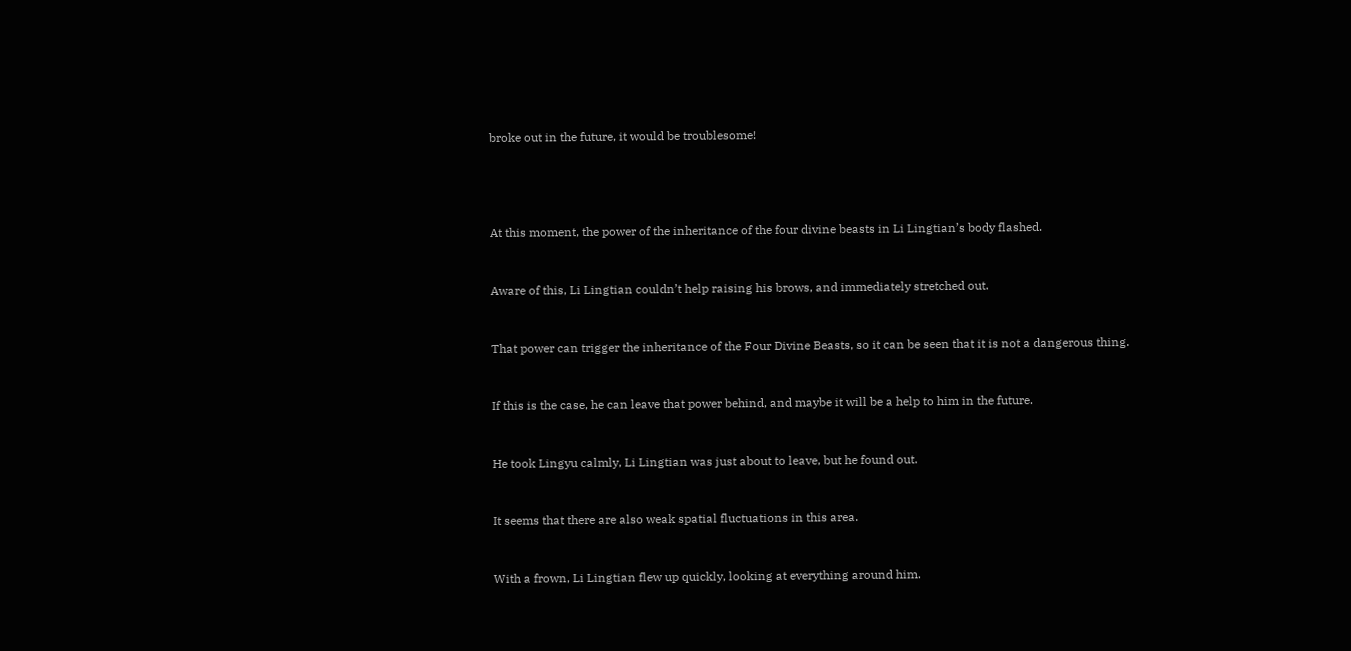broke out in the future, it would be troublesome!




At this moment, the power of the inheritance of the four divine beasts in Li Lingtian’s body flashed.


Aware of this, Li Lingtian couldn’t help raising his brows, and immediately stretched out.


That power can trigger the inheritance of the Four Divine Beasts, so it can be seen that it is not a dangerous thing.


If this is the case, he can leave that power behind, and maybe it will be a help to him in the future.


He took Lingyu calmly, Li Lingtian was just about to leave, but he found out.


It seems that there are also weak spatial fluctuations in this area.


With a frown, Li Lingtian flew up quickly, looking at everything around him.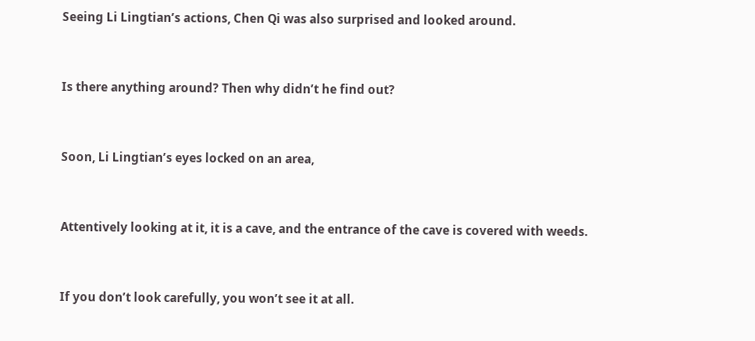Seeing Li Lingtian’s actions, Chen Qi was also surprised and looked around.


Is there anything around? Then why didn’t he find out?


Soon, Li Lingtian’s eyes locked on an area,


Attentively looking at it, it is a cave, and the entrance of the cave is covered with weeds.


If you don’t look carefully, you won’t see it at all.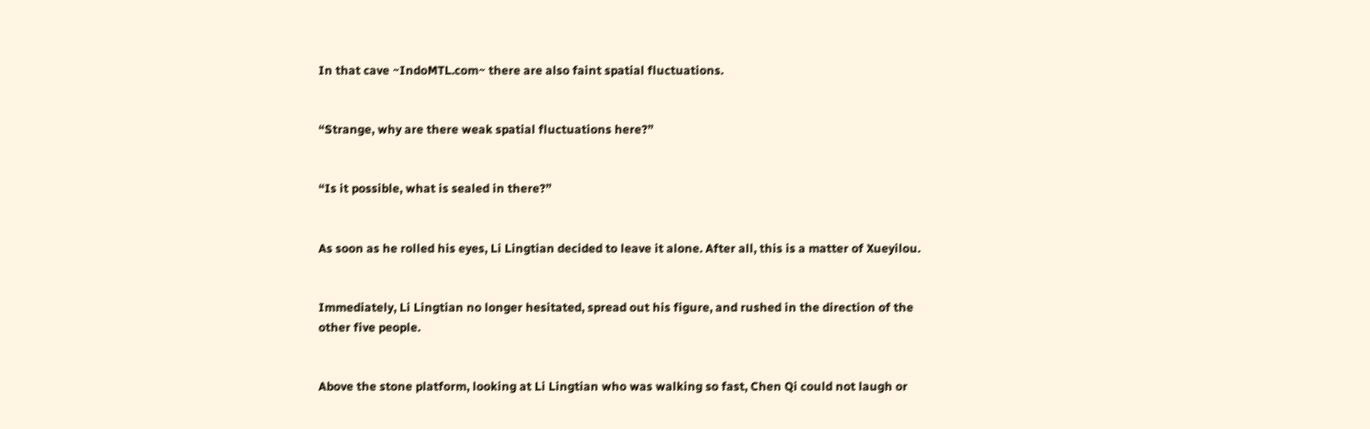In that cave ~IndoMTL.com~ there are also faint spatial fluctuations.


“Strange, why are there weak spatial fluctuations here?”


“Is it possible, what is sealed in there?”


As soon as he rolled his eyes, Li Lingtian decided to leave it alone. After all, this is a matter of Xueyilou.


Immediately, Li Lingtian no longer hesitated, spread out his figure, and rushed in the direction of the other five people.


Above the stone platform, looking at Li Lingtian who was walking so fast, Chen Qi could not laugh or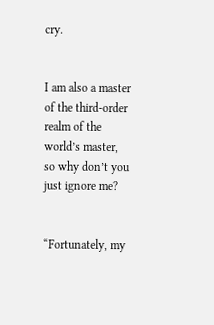cry.


I am also a master of the third-order realm of the world’s master, so why don’t you just ignore me?


“Fortunately, my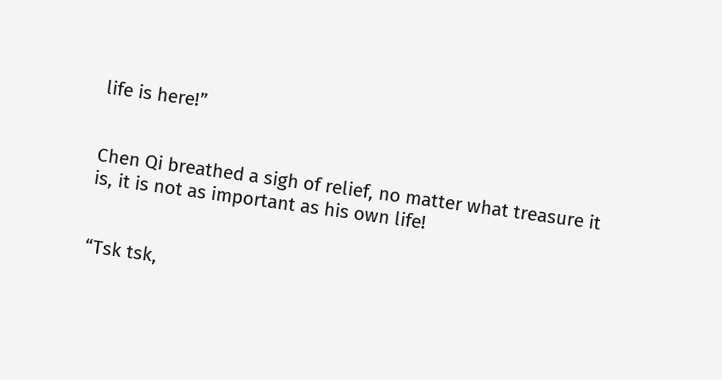life is here!”


Chen Qi breathed a sigh of relief, no matter what treasure it is, it is not as important as his own life!


“Tsk tsk,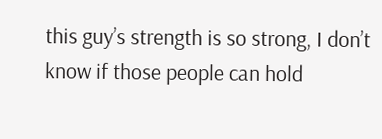this guy’s strength is so strong, I don’t know if those people can hold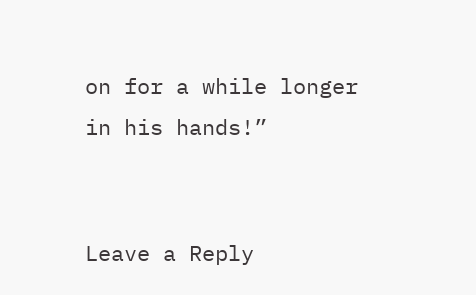on for a while longer in his hands!”


Leave a Reply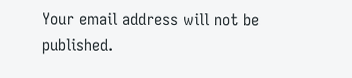Your email address will not be published.